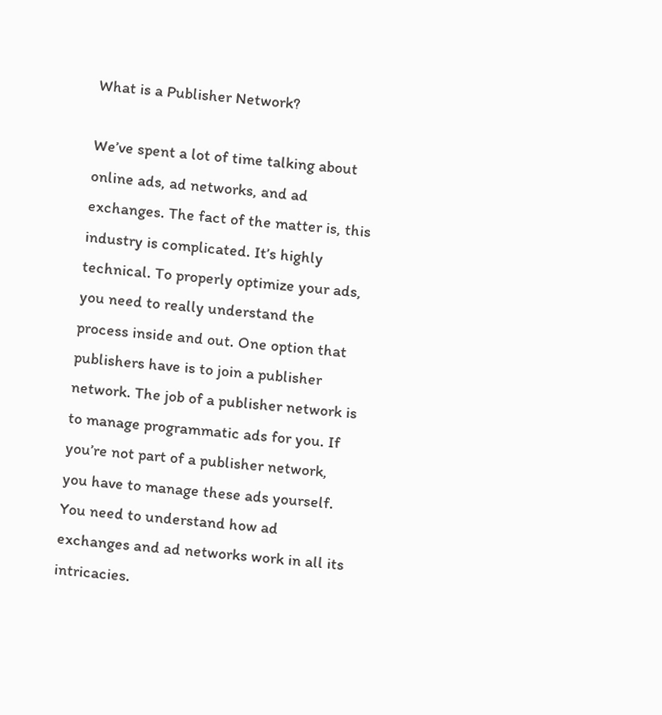What is a Publisher Network?

We’ve spent a lot of time talking about online ads, ad networks, and ad exchanges. The fact of the matter is, this industry is complicated. It’s highly technical. To properly optimize your ads, you need to really understand the process inside and out. One option that publishers have is to join a publisher network. The job of a publisher network is to manage programmatic ads for you. If you’re not part of a publisher network, you have to manage these ads yourself. You need to understand how ad exchanges and ad networks work in all its intricacies.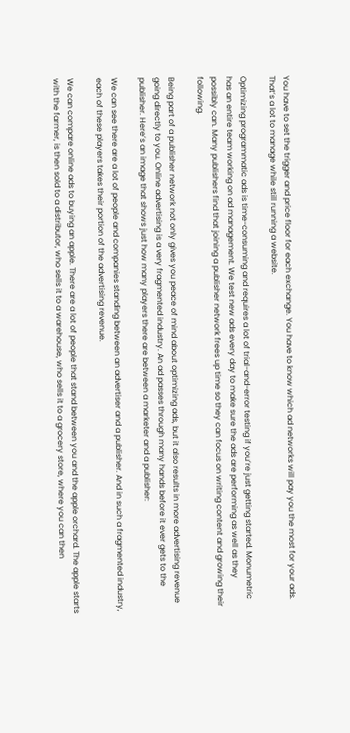You have to set the trigger and price floor for each exchange. You have to know which ad networks will pay you the most for your ads. That’s a lot to manage while still running a website.

Optimizing programmatic ads is time-consuming and requires a lot of trial-and-error testing if you’re just getting started. Monumetric has an entire team working on ad management. We test new ads every day to make sure the ads are performing as well as they possibly can. Many publishers find that joining a publisher network frees up time so they can focus on writing content and growing their following.

Being part of a publisher network not only gives you peace of mind about optimizing ads, but it also results in more advertising revenue going directly to you. Online advertising is a very fragmented industry. An ad passes through many hands before it ever gets to the publisher. Here’s an image that shows just how many players there are between a marketer and a publisher:

We can see there are a lot of people and companies standing between an advertiser and a publisher. And in such a fragmented industry, each of these players takes their portion of the advertising revenue.

We can compare online ads to buying an apple. There are a lot of people that stand between you and the apple orchard. The apple starts with the farmer, is then sold to a distributor, who sells it to a warehouse, who sells it to a grocery store, where you can then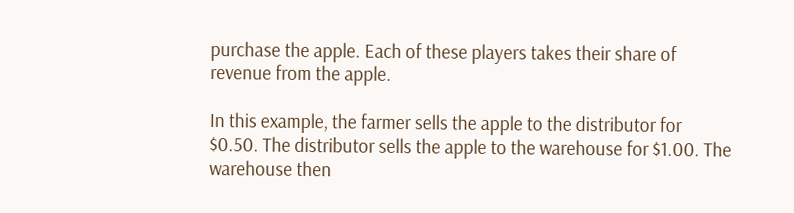purchase the apple. Each of these players takes their share of revenue from the apple.

In this example, the farmer sells the apple to the distributor for $0.50. The distributor sells the apple to the warehouse for $1.00. The warehouse then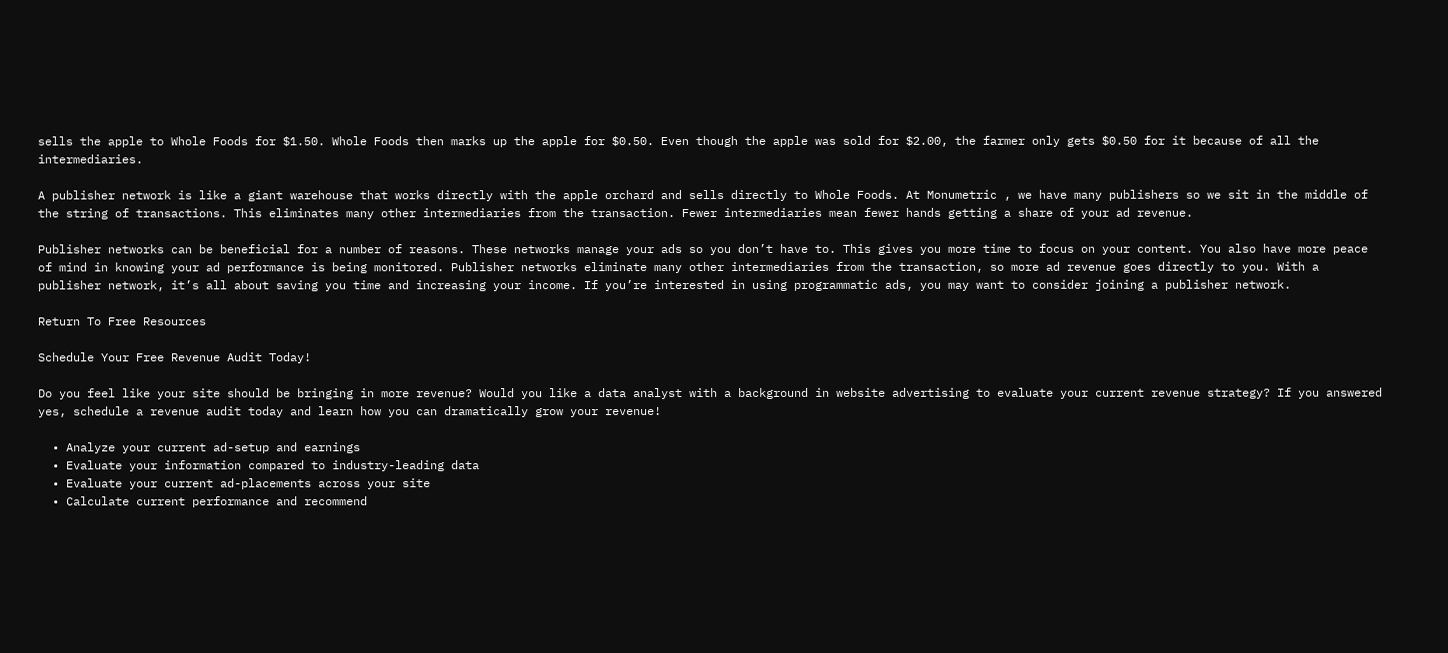sells the apple to Whole Foods for $1.50. Whole Foods then marks up the apple for $0.50. Even though the apple was sold for $2.00, the farmer only gets $0.50 for it because of all the intermediaries.

A publisher network is like a giant warehouse that works directly with the apple orchard and sells directly to Whole Foods. At Monumetric , we have many publishers so we sit in the middle of the string of transactions. This eliminates many other intermediaries from the transaction. Fewer intermediaries mean fewer hands getting a share of your ad revenue.

Publisher networks can be beneficial for a number of reasons. These networks manage your ads so you don’t have to. This gives you more time to focus on your content. You also have more peace of mind in knowing your ad performance is being monitored. Publisher networks eliminate many other intermediaries from the transaction, so more ad revenue goes directly to you. With a publisher network, it’s all about saving you time and increasing your income. If you’re interested in using programmatic ads, you may want to consider joining a publisher network.

Return To Free Resources

Schedule Your Free Revenue Audit Today!

Do you feel like your site should be bringing in more revenue? Would you like a data analyst with a background in website advertising to evaluate your current revenue strategy? If you answered yes, schedule a revenue audit today and learn how you can dramatically grow your revenue!

  • Analyze your current ad-setup and earnings
  • Evaluate your information compared to industry-leading data
  • Evaluate your current ad-placements across your site
  • Calculate current performance and recommend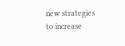new strategies to increase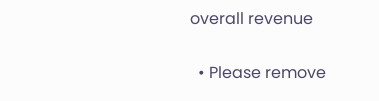overall revenue

  • Please remove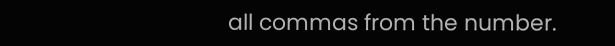all commas from the number.